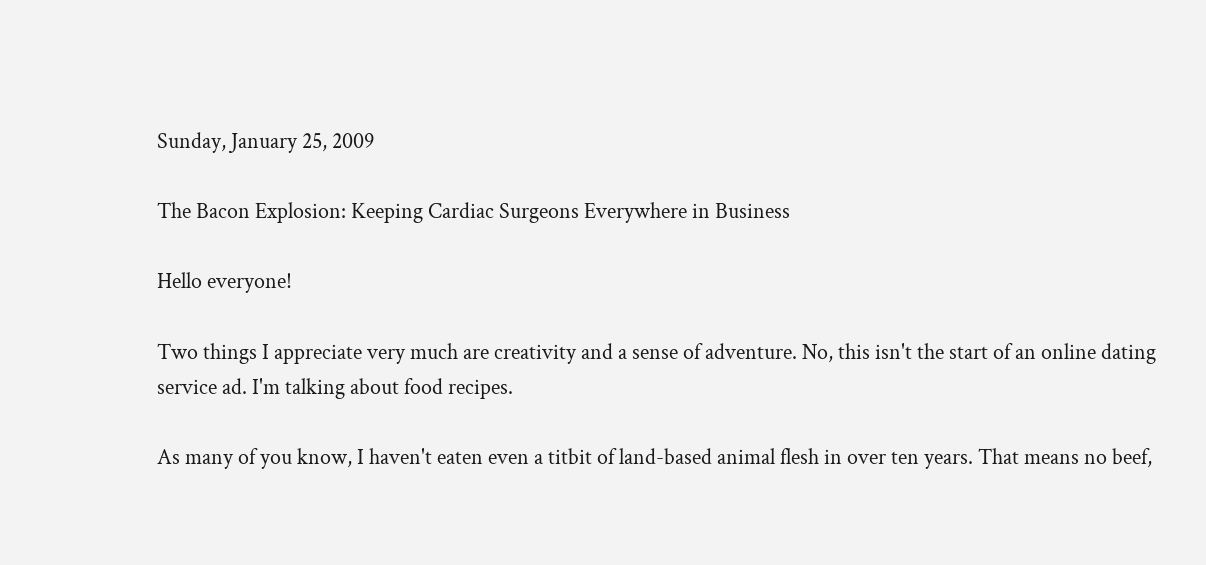Sunday, January 25, 2009

The Bacon Explosion: Keeping Cardiac Surgeons Everywhere in Business

Hello everyone!

Two things I appreciate very much are creativity and a sense of adventure. No, this isn't the start of an online dating service ad. I'm talking about food recipes.

As many of you know, I haven't eaten even a titbit of land-based animal flesh in over ten years. That means no beef,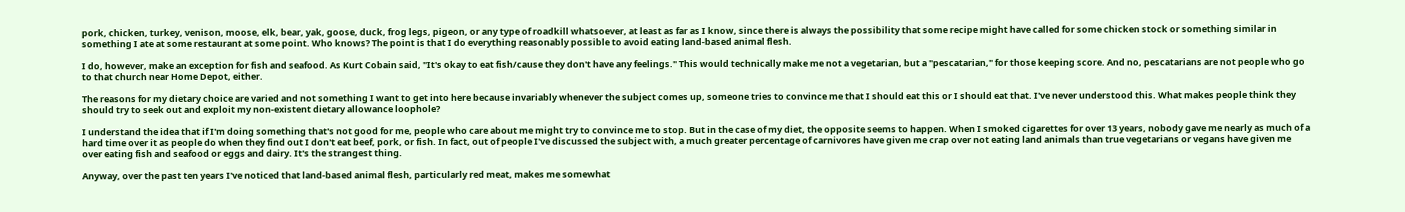pork, chicken, turkey, venison, moose, elk, bear, yak, goose, duck, frog legs, pigeon, or any type of roadkill whatsoever, at least as far as I know, since there is always the possibility that some recipe might have called for some chicken stock or something similar in something I ate at some restaurant at some point. Who knows? The point is that I do everything reasonably possible to avoid eating land-based animal flesh.

I do, however, make an exception for fish and seafood. As Kurt Cobain said, "It's okay to eat fish/cause they don't have any feelings." This would technically make me not a vegetarian, but a "pescatarian," for those keeping score. And no, pescatarians are not people who go to that church near Home Depot, either.

The reasons for my dietary choice are varied and not something I want to get into here because invariably whenever the subject comes up, someone tries to convince me that I should eat this or I should eat that. I've never understood this. What makes people think they should try to seek out and exploit my non-existent dietary allowance loophole?

I understand the idea that if I'm doing something that's not good for me, people who care about me might try to convince me to stop. But in the case of my diet, the opposite seems to happen. When I smoked cigarettes for over 13 years, nobody gave me nearly as much of a hard time over it as people do when they find out I don't eat beef, pork, or fish. In fact, out of people I've discussed the subject with, a much greater percentage of carnivores have given me crap over not eating land animals than true vegetarians or vegans have given me over eating fish and seafood or eggs and dairy. It's the strangest thing.

Anyway, over the past ten years I've noticed that land-based animal flesh, particularly red meat, makes me somewhat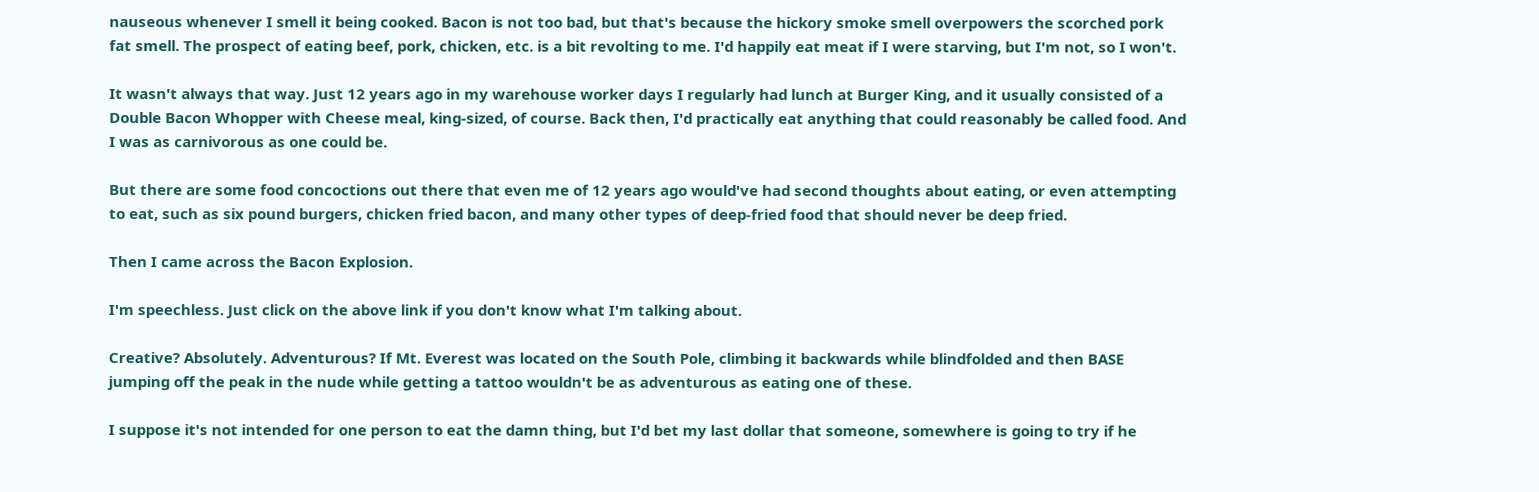nauseous whenever I smell it being cooked. Bacon is not too bad, but that's because the hickory smoke smell overpowers the scorched pork fat smell. The prospect of eating beef, pork, chicken, etc. is a bit revolting to me. I'd happily eat meat if I were starving, but I'm not, so I won't.

It wasn't always that way. Just 12 years ago in my warehouse worker days I regularly had lunch at Burger King, and it usually consisted of a Double Bacon Whopper with Cheese meal, king-sized, of course. Back then, I'd practically eat anything that could reasonably be called food. And I was as carnivorous as one could be.

But there are some food concoctions out there that even me of 12 years ago would've had second thoughts about eating, or even attempting to eat, such as six pound burgers, chicken fried bacon, and many other types of deep-fried food that should never be deep fried.

Then I came across the Bacon Explosion.

I'm speechless. Just click on the above link if you don't know what I'm talking about.

Creative? Absolutely. Adventurous? If Mt. Everest was located on the South Pole, climbing it backwards while blindfolded and then BASE jumping off the peak in the nude while getting a tattoo wouldn't be as adventurous as eating one of these.

I suppose it's not intended for one person to eat the damn thing, but I'd bet my last dollar that someone, somewhere is going to try if he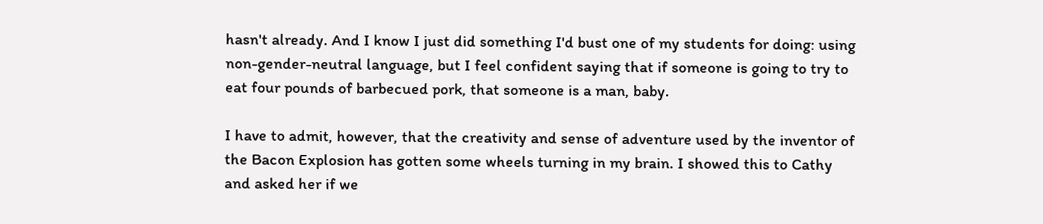hasn't already. And I know I just did something I'd bust one of my students for doing: using non-gender-neutral language, but I feel confident saying that if someone is going to try to eat four pounds of barbecued pork, that someone is a man, baby.

I have to admit, however, that the creativity and sense of adventure used by the inventor of the Bacon Explosion has gotten some wheels turning in my brain. I showed this to Cathy and asked her if we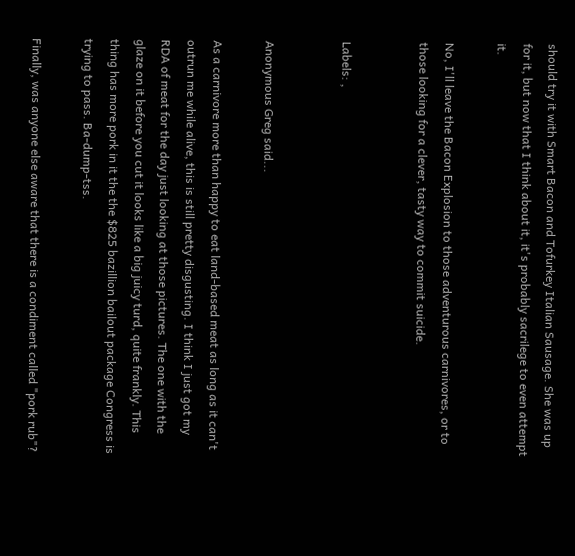should try it with Smart Bacon and Tofurkey Italian Sausage. She was up for it, but now that I think about it, it's probably sacrilege to even attempt it.

No, I'll leave the Bacon Explosion to those adventurous carnivores, or to those looking for a clever, tasty way to commit suicide.


Labels: ,


Anonymous Greg said...

As a carnivore more than happy to eat land-based meat as long as it can't outrun me while alive, this is still pretty disgusting. I think I just got my RDA of meat for the day just looking at those pictures. The one with the glaze on it before you cut it looks like a big juicy turd, quite frankly. This thing has more pork in it the the $825 bazillion bailout package Congress is trying to pass. Ba-dump-tss.

Finally, was anyone else aware that there is a condiment called "pork rub"?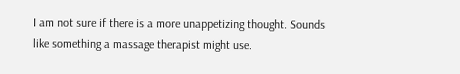I am not sure if there is a more unappetizing thought. Sounds like something a massage therapist might use.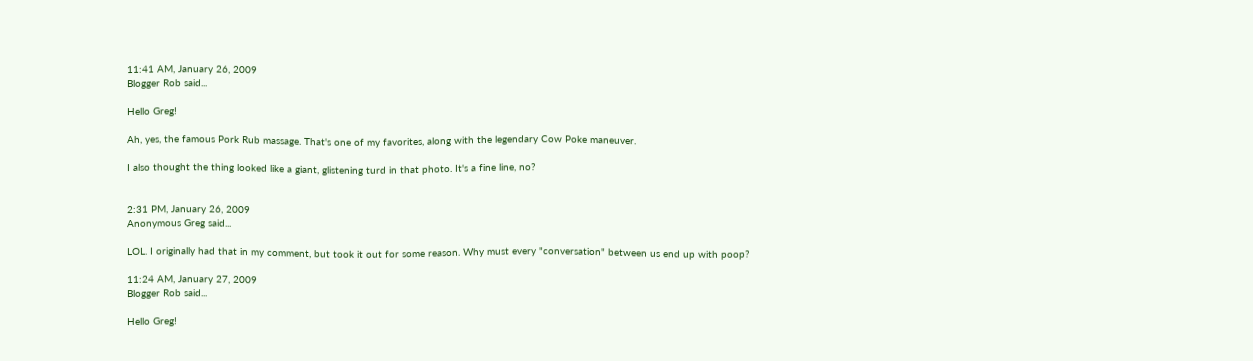11:41 AM, January 26, 2009
Blogger Rob said...

Hello Greg!

Ah, yes, the famous Pork Rub massage. That's one of my favorites, along with the legendary Cow Poke maneuver.

I also thought the thing looked like a giant, glistening turd in that photo. It's a fine line, no?


2:31 PM, January 26, 2009
Anonymous Greg said...

LOL. I originally had that in my comment, but took it out for some reason. Why must every "conversation" between us end up with poop?

11:24 AM, January 27, 2009
Blogger Rob said...

Hello Greg!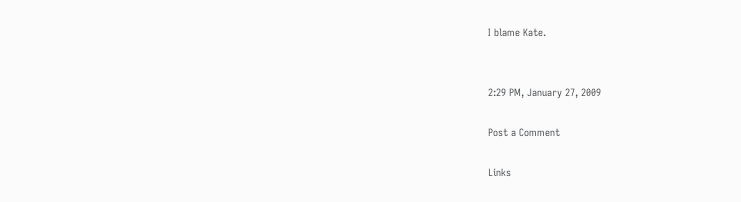I blame Kate.


2:29 PM, January 27, 2009

Post a Comment

Links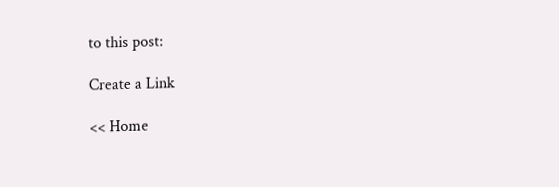to this post:

Create a Link

<< Home